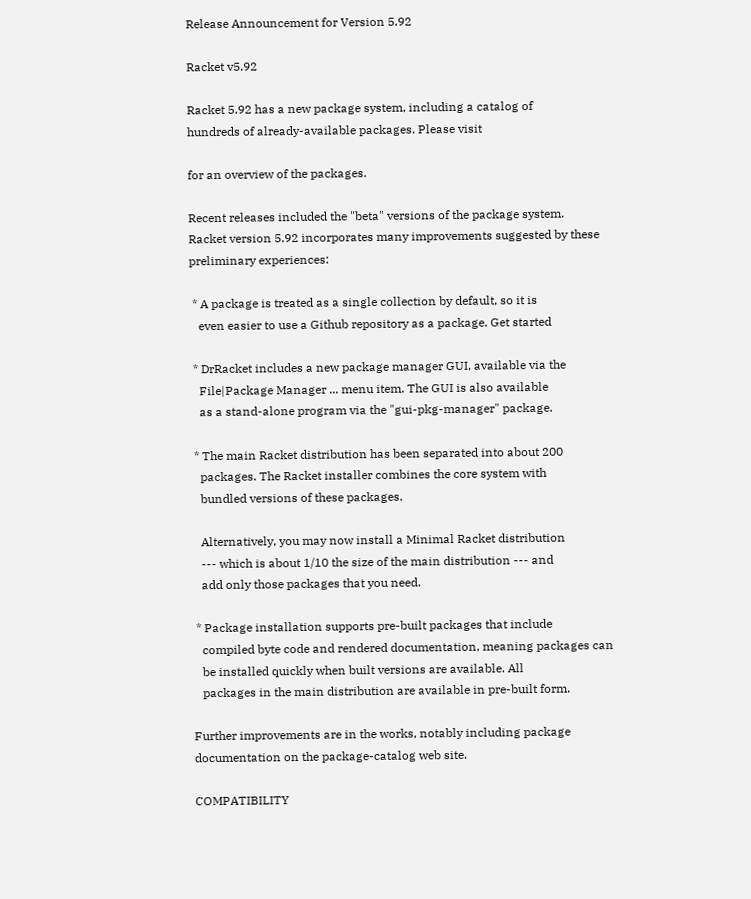Release Announcement for Version 5.92

Racket v5.92

Racket 5.92 has a new package system, including a catalog of
hundreds of already-available packages. Please visit

for an overview of the packages.

Recent releases included the "beta" versions of the package system.
Racket version 5.92 incorporates many improvements suggested by these
preliminary experiences:

 * A package is treated as a single collection by default, so it is
   even easier to use a Github repository as a package. Get started

 * DrRacket includes a new package manager GUI, available via the
   File|Package Manager ... menu item. The GUI is also available
   as a stand-alone program via the "gui-pkg-manager" package.

 * The main Racket distribution has been separated into about 200
   packages. The Racket installer combines the core system with
   bundled versions of these packages.

   Alternatively, you may now install a Minimal Racket distribution
   --- which is about 1/10 the size of the main distribution --- and
   add only those packages that you need.

 * Package installation supports pre-built packages that include
   compiled byte code and rendered documentation, meaning packages can
   be installed quickly when built versions are available. All
   packages in the main distribution are available in pre-built form.

Further improvements are in the works, notably including package
documentation on the package-catalog web site.

COMPATIBILITY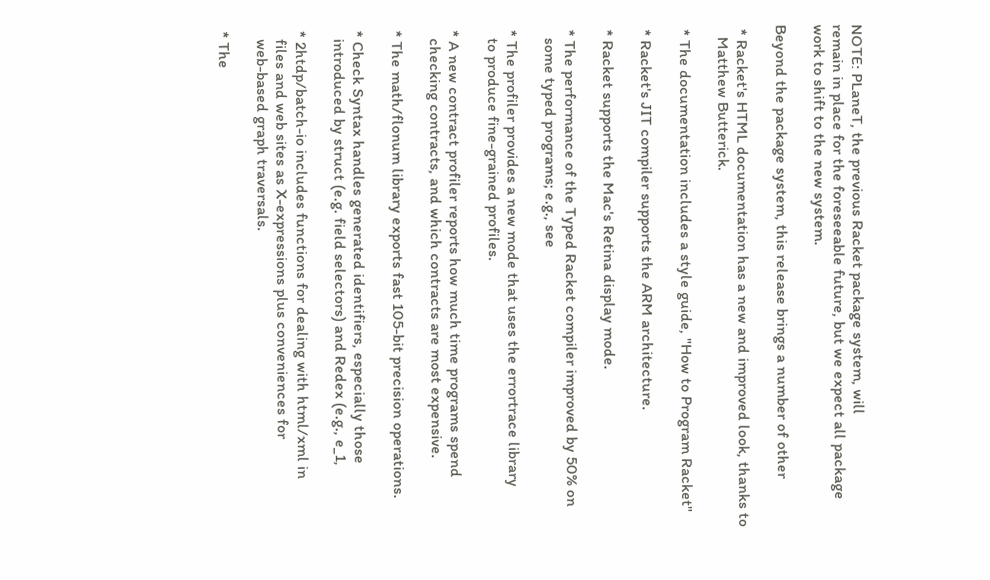NOTE: PLaneT, the previous Racket package system, will
remain in place for the foreseeable future, but we expect all package
work to shift to the new system.

Beyond the package system, this release brings a number of other

 * Racket's HTML documentation has a new and improved look, thanks to
   Matthew Butterick.

 * The documentation includes a style guide, "How to Program Racket"

 * Racket's JIT compiler supports the ARM architecture.

 * Racket supports the Mac's Retina display mode.

 * The performance of the Typed Racket compiler improved by 50% on
   some typed programs; e.g., see

 * The profiler provides a new mode that uses the errortrace library
   to produce fine-grained profiles.

 * A new contract profiler reports how much time programs spend
   checking contracts, and which contracts are most expensive.

 * The math/flonum library exports fast 105-bit precision operations.

 * Check Syntax handles generated identifiers, especially those
   introduced by struct (e.g. field selectors) and Redex (e.g., e_1,

 * 2htdp/batch-io includes functions for dealing with html/xml in
   files and web sites as X-expressions plus conveniences for
   web-based graph traversals.

 * The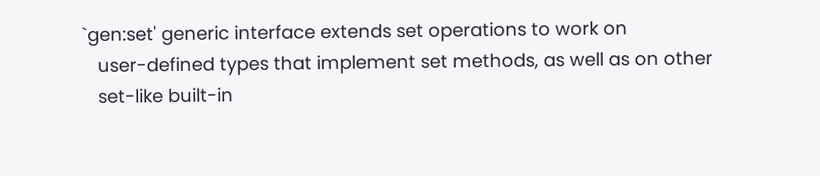`gen:set' generic interface extends set operations to work on
   user-defined types that implement set methods, as well as on other
   set-like built-in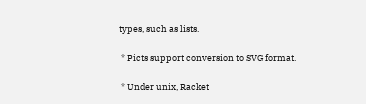types, such as lists.

 * Picts support conversion to SVG format.

 * Under unix, Racket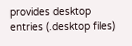provides desktop entries (.desktop files)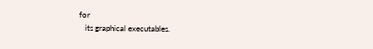for
   its graphical executables.